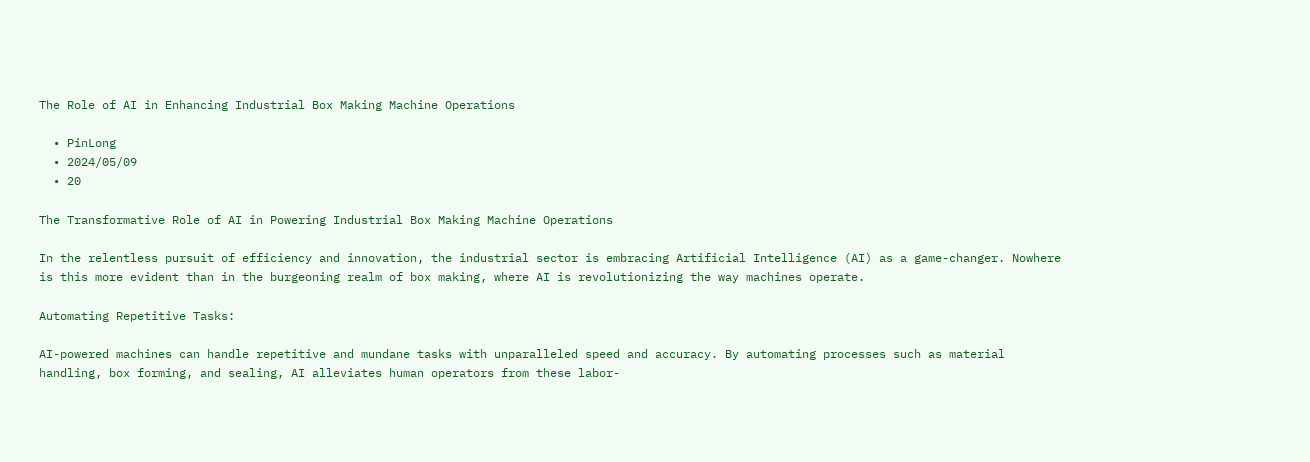The Role of AI in Enhancing Industrial Box Making Machine Operations

  • PinLong
  • 2024/05/09
  • 20

The Transformative Role of AI in Powering Industrial Box Making Machine Operations

In the relentless pursuit of efficiency and innovation, the industrial sector is embracing Artificial Intelligence (AI) as a game-changer. Nowhere is this more evident than in the burgeoning realm of box making, where AI is revolutionizing the way machines operate.

Automating Repetitive Tasks:

AI-powered machines can handle repetitive and mundane tasks with unparalleled speed and accuracy. By automating processes such as material handling, box forming, and sealing, AI alleviates human operators from these labor-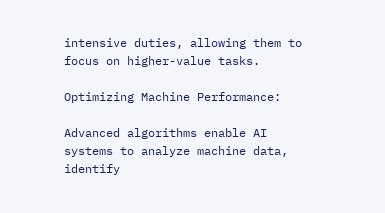intensive duties, allowing them to focus on higher-value tasks.

Optimizing Machine Performance:

Advanced algorithms enable AI systems to analyze machine data, identify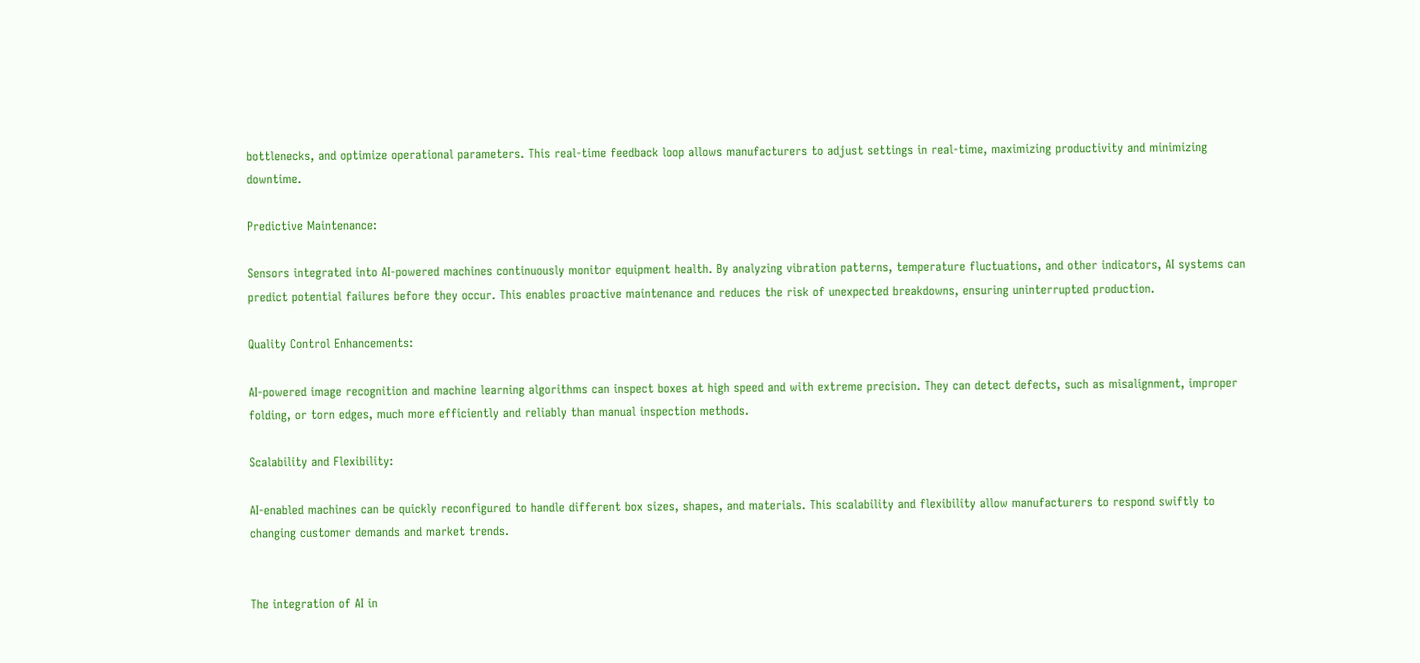bottlenecks, and optimize operational parameters. This real-time feedback loop allows manufacturers to adjust settings in real-time, maximizing productivity and minimizing downtime.

Predictive Maintenance:

Sensors integrated into AI-powered machines continuously monitor equipment health. By analyzing vibration patterns, temperature fluctuations, and other indicators, AI systems can predict potential failures before they occur. This enables proactive maintenance and reduces the risk of unexpected breakdowns, ensuring uninterrupted production.

Quality Control Enhancements:

AI-powered image recognition and machine learning algorithms can inspect boxes at high speed and with extreme precision. They can detect defects, such as misalignment, improper folding, or torn edges, much more efficiently and reliably than manual inspection methods.

Scalability and Flexibility:

AI-enabled machines can be quickly reconfigured to handle different box sizes, shapes, and materials. This scalability and flexibility allow manufacturers to respond swiftly to changing customer demands and market trends.


The integration of AI in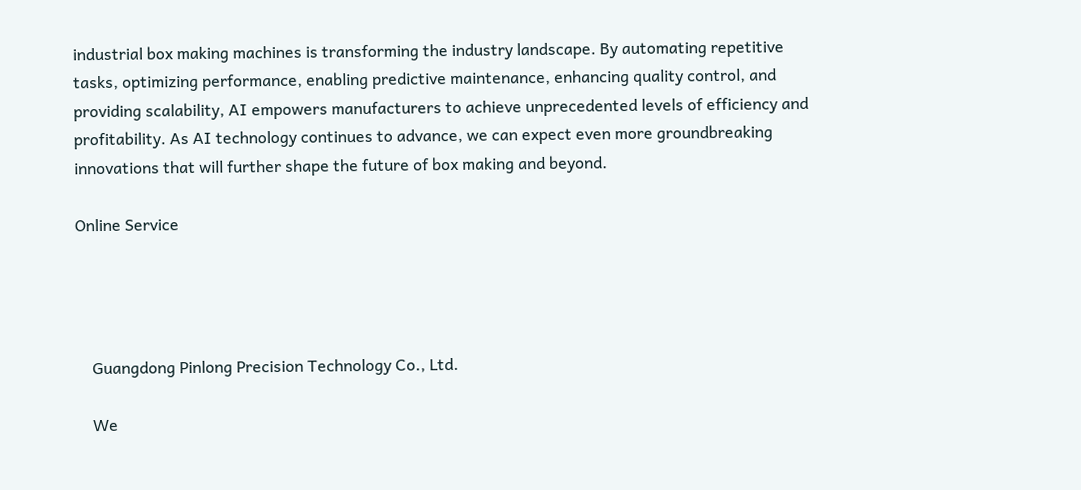industrial box making machines is transforming the industry landscape. By automating repetitive tasks, optimizing performance, enabling predictive maintenance, enhancing quality control, and providing scalability, AI empowers manufacturers to achieve unprecedented levels of efficiency and profitability. As AI technology continues to advance, we can expect even more groundbreaking innovations that will further shape the future of box making and beyond.

Online Service




    Guangdong Pinlong Precision Technology Co., Ltd.

    We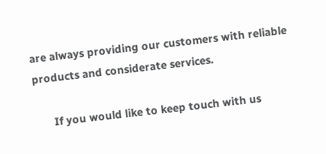are always providing our customers with reliable products and considerate services.

      If you would like to keep touch with us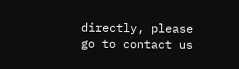directly, please go to contact us